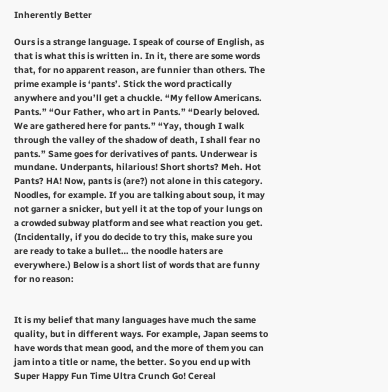Inherently Better

Ours is a strange language. I speak of course of English, as that is what this is written in. In it, there are some words that, for no apparent reason, are funnier than others. The prime example is ‘pants’. Stick the word practically anywhere and you’ll get a chuckle. “My fellow Americans. Pants.” “Our Father, who art in Pants.” “Dearly beloved. We are gathered here for pants.” “Yay, though I walk through the valley of the shadow of death, I shall fear no pants.” Same goes for derivatives of pants. Underwear is mundane. Underpants, hilarious! Short shorts? Meh. Hot Pants? HA! Now, pants is (are?) not alone in this category. Noodles, for example. If you are talking about soup, it may not garner a snicker, but yell it at the top of your lungs on a crowded subway platform and see what reaction you get. (Incidentally, if you do decide to try this, make sure you are ready to take a bullet… the noodle haters are everywhere.) Below is a short list of words that are funny for no reason:


It is my belief that many languages have much the same quality, but in different ways. For example, Japan seems to have words that mean good, and the more of them you can jam into a title or name, the better. So you end up with Super Happy Fun Time Ultra Crunch Go! Cereal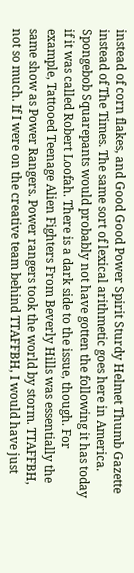instead of corn flakes, and Good Good Power Spirit Sturdy Helmet Thumb Gazette instead of The Times. The same sort of lexical arithmetic goes here in America. Spongebob Squarepants would probably not have gotten the following it has today if it was called Robert Loofah. There is a dark side to the issue, though. For example, Tattooed Teenage Alien Fighters From Beverly Hills was essentially the same show as Power Rangers. Power rangers took the world by storm. TTAFFBH, not so much. If I were on the creative team behind TTAFFBH, I would have just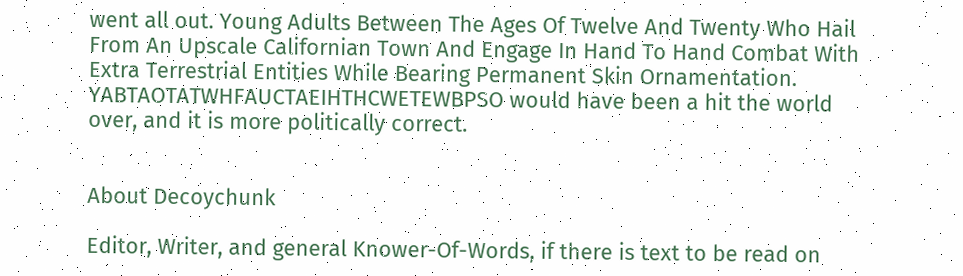went all out. Young Adults Between The Ages Of Twelve And Twenty Who Hail From An Upscale Californian Town And Engage In Hand To Hand Combat With Extra Terrestrial Entities While Bearing Permanent Skin Ornamentation. YABTAOTATWHFAUCTAEIHTHCWETEWBPSO would have been a hit the world over, and it is more politically correct.


About Decoychunk

Editor, Writer, and general Knower-Of-Words, if there is text to be read on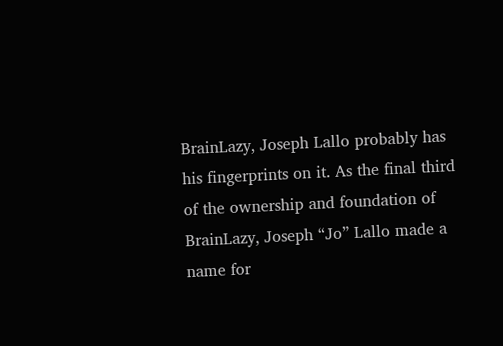BrainLazy, Joseph Lallo probably has his fingerprints on it. As the final third of the ownership and foundation of BrainLazy, Joseph “Jo” Lallo made a name for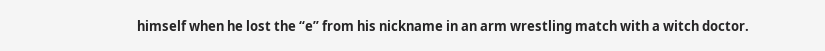himself when he lost the “e” from his nickname in an arm wrestling match with a witch doctor.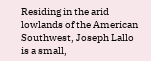Residing in the arid lowlands of the American Southwest, Joseph Lallo is a small,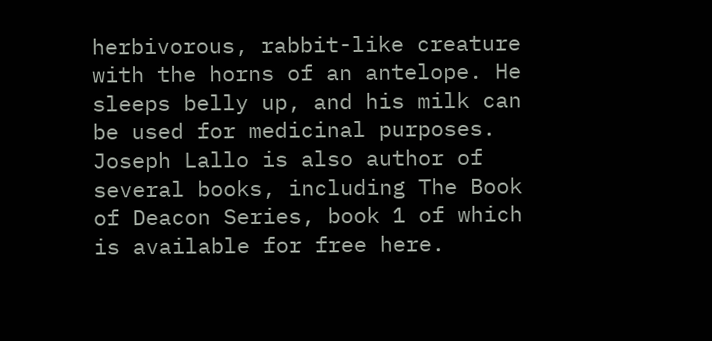herbivorous, rabbit-like creature with the horns of an antelope. He sleeps belly up, and his milk can be used for medicinal purposes. Joseph Lallo is also author of several books, including The Book of Deacon Series, book 1 of which is available for free here.